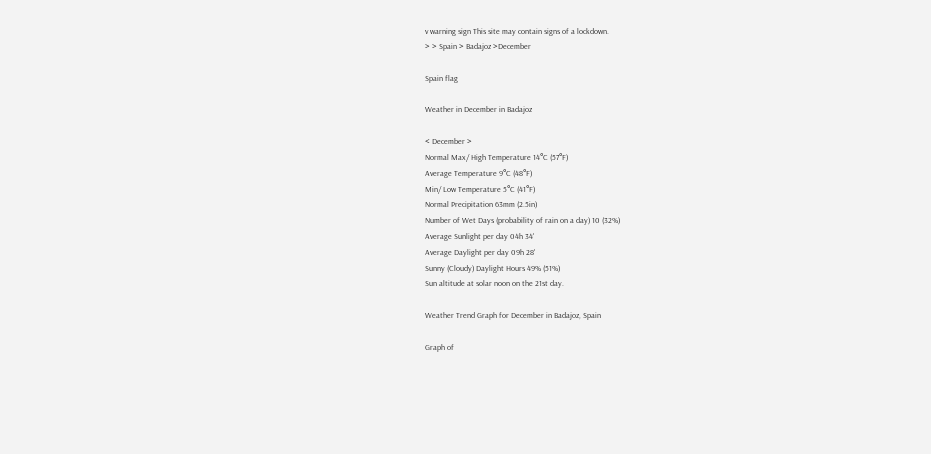v warning sign This site may contain signs of a lockdown.
> > Spain > Badajoz >December

Spain flag

Weather in December in Badajoz

< December >
Normal Max/ High Temperature 14°C (57°F)
Average Temperature 9°C (48°F)
Min/ Low Temperature 5°C (41°F)
Normal Precipitation 63mm (2.5in)
Number of Wet Days (probability of rain on a day) 10 (32%)
Average Sunlight per day 04h 34'
Average Daylight per day 09h 28'
Sunny (Cloudy) Daylight Hours 49% (51%)
Sun altitude at solar noon on the 21st day.

Weather Trend Graph for December in Badajoz, Spain

Graph of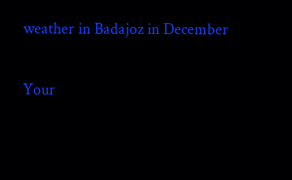weather in Badajoz in December

Your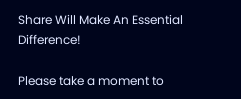Share Will Make An Essential Difference!

Please take a moment to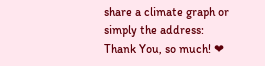share a climate graph or simply the address:
Thank You, so much! ❤